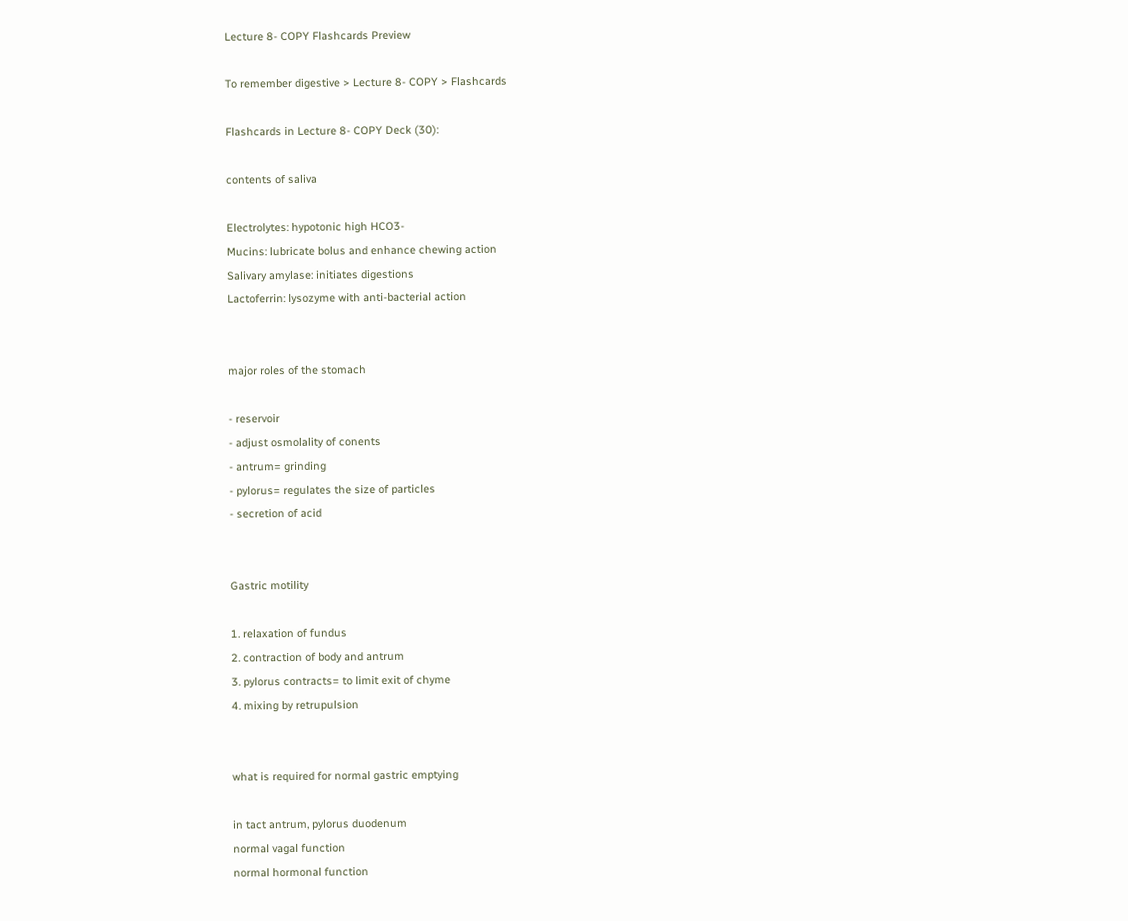Lecture 8- COPY Flashcards Preview

To remember digestive > Lecture 8- COPY > Flashcards

Flashcards in Lecture 8- COPY Deck (30):

contents of saliva

Electrolytes: hypotonic high HCO3-
Mucins: lubricate bolus and enhance chewing action
Salivary amylase: initiates digestions
Lactoferrin: lysozyme with anti-bacterial action


major roles of the stomach

- reservoir
- adjust osmolality of conents
- antrum= grinding
- pylorus= regulates the size of particles
- secretion of acid


Gastric motility

1. relaxation of fundus
2. contraction of body and antrum
3. pylorus contracts= to limit exit of chyme
4. mixing by retrupulsion


what is required for normal gastric emptying

in tact antrum, pylorus duodenum
normal vagal function
normal hormonal function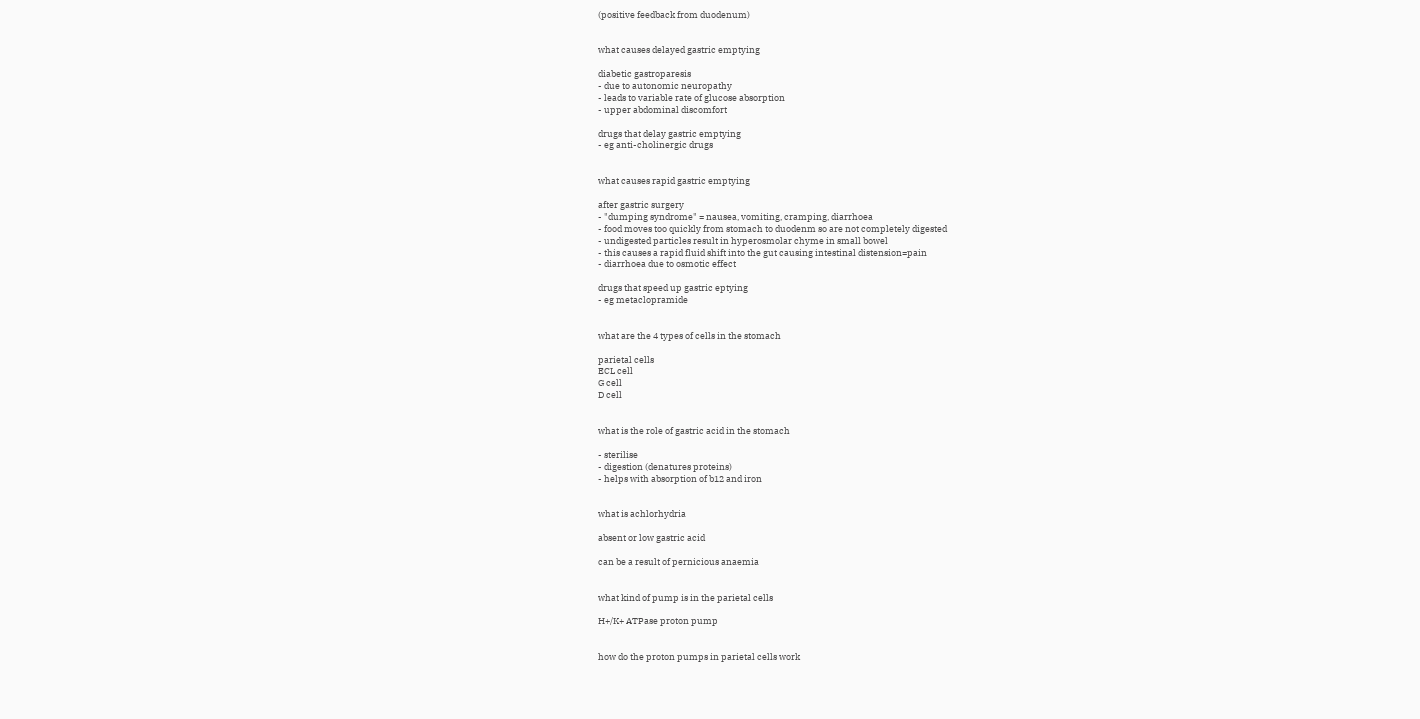(positive feedback from duodenum)


what causes delayed gastric emptying

diabetic gastroparesis
- due to autonomic neuropathy
- leads to variable rate of glucose absorption
- upper abdominal discomfort

drugs that delay gastric emptying
- eg anti-cholinergic drugs


what causes rapid gastric emptying

after gastric surgery
- "dumping syndrome" = nausea, vomiting, cramping, diarrhoea
- food moves too quickly from stomach to duodenm so are not completely digested
- undigested particles result in hyperosmolar chyme in small bowel
- this causes a rapid fluid shift into the gut causing intestinal distension=pain
- diarrhoea due to osmotic effect

drugs that speed up gastric eptying
- eg metaclopramide


what are the 4 types of cells in the stomach

parietal cells
ECL cell
G cell
D cell


what is the role of gastric acid in the stomach

- sterilise
- digestion (denatures proteins)
- helps with absorption of b12 and iron


what is achlorhydria

absent or low gastric acid

can be a result of pernicious anaemia


what kind of pump is in the parietal cells

H+/K+ ATPase proton pump


how do the proton pumps in parietal cells work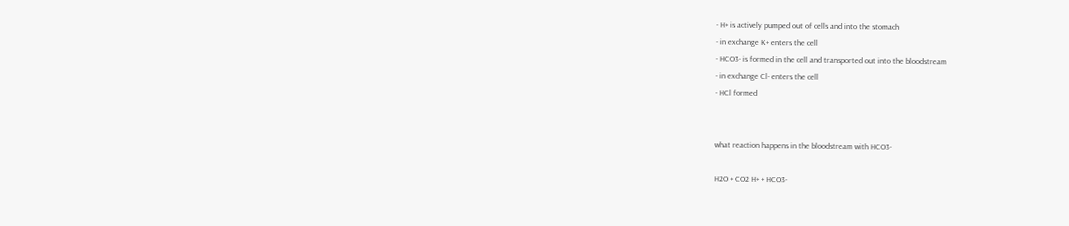- H+ is actively pumped out of cells and into the stomach
- in exchange K+ enters the cell
- HCO3- is formed in the cell and transported out into the bloodstream
- in exchange Cl- enters the cell
- HCl formed


what reaction happens in the bloodstream with HCO3-

H2O + CO2 H+ + HCO3-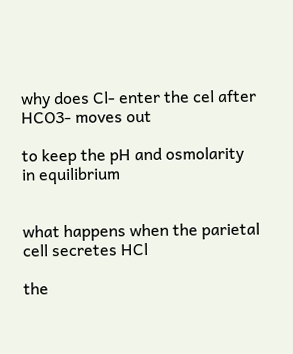why does Cl- enter the cel after HCO3- moves out

to keep the pH and osmolarity in equilibrium


what happens when the parietal cell secretes HCl

the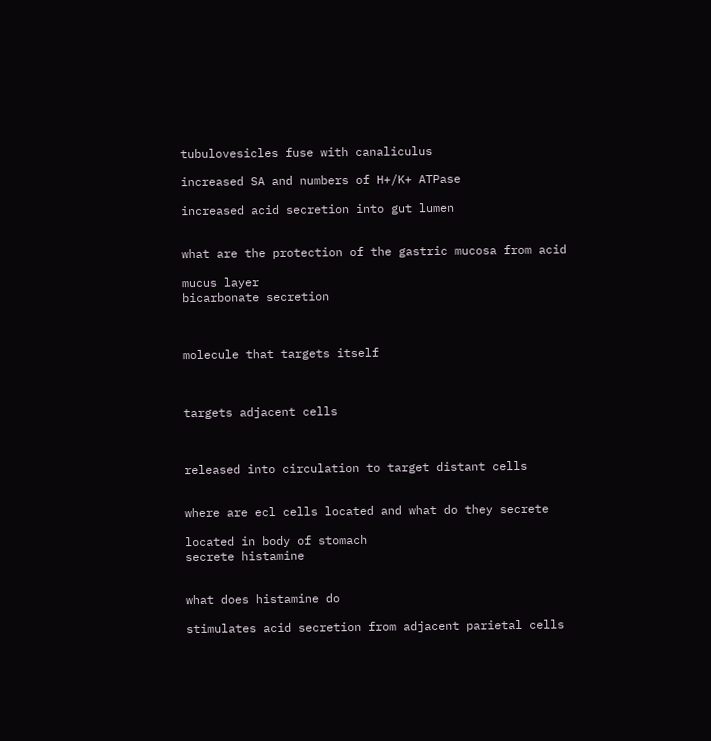tubulovesicles fuse with canaliculus

increased SA and numbers of H+/K+ ATPase

increased acid secretion into gut lumen


what are the protection of the gastric mucosa from acid

mucus layer
bicarbonate secretion



molecule that targets itself



targets adjacent cells



released into circulation to target distant cells


where are ecl cells located and what do they secrete

located in body of stomach
secrete histamine


what does histamine do

stimulates acid secretion from adjacent parietal cells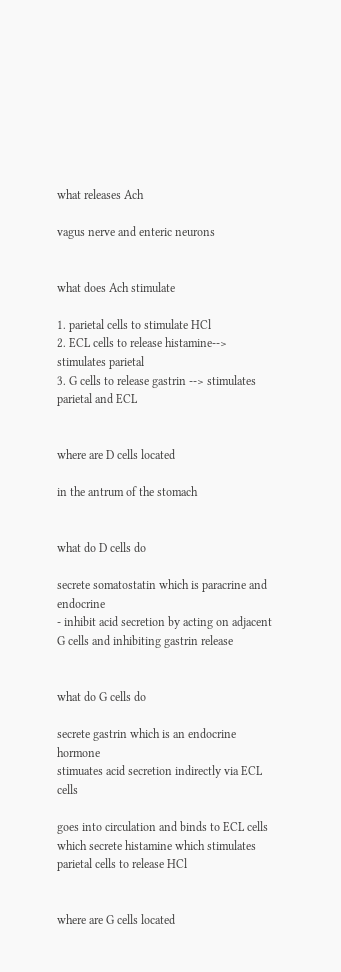what releases Ach

vagus nerve and enteric neurons


what does Ach stimulate

1. parietal cells to stimulate HCl
2. ECL cells to release histamine--> stimulates parietal
3. G cells to release gastrin --> stimulates parietal and ECL


where are D cells located

in the antrum of the stomach


what do D cells do

secrete somatostatin which is paracrine and endocrine
- inhibit acid secretion by acting on adjacent G cells and inhibiting gastrin release


what do G cells do

secrete gastrin which is an endocrine hormone
stimuates acid secretion indirectly via ECL cells

goes into circulation and binds to ECL cells which secrete histamine which stimulates parietal cells to release HCl


where are G cells located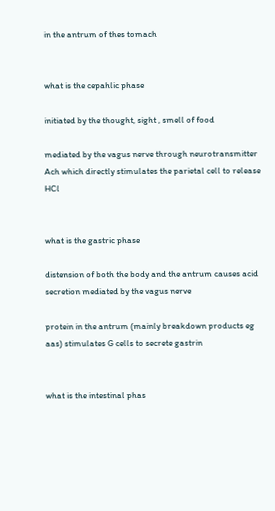in the antrum of thes tomach


what is the cepahlic phase

initiated by the thought, sight , smell of food

mediated by the vagus nerve through neurotransmitter Ach which directly stimulates the parietal cell to release HCl


what is the gastric phase

distension of both the body and the antrum causes acid secretion mediated by the vagus nerve

protein in the antrum (mainly breakdown products eg aas) stimulates G cells to secrete gastrin


what is the intestinal phas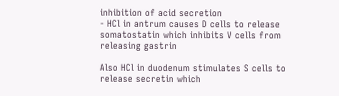inhibition of acid secretion
- HCl in antrum causes D cells to release somatostatin which inhibits V cells from releasing gastrin

Also HCl in duodenum stimulates S cells to release secretin which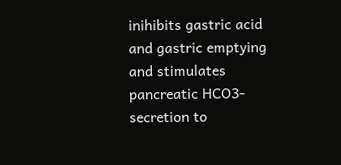inihibits gastric acid and gastric emptying and stimulates pancreatic HCO3- secretion to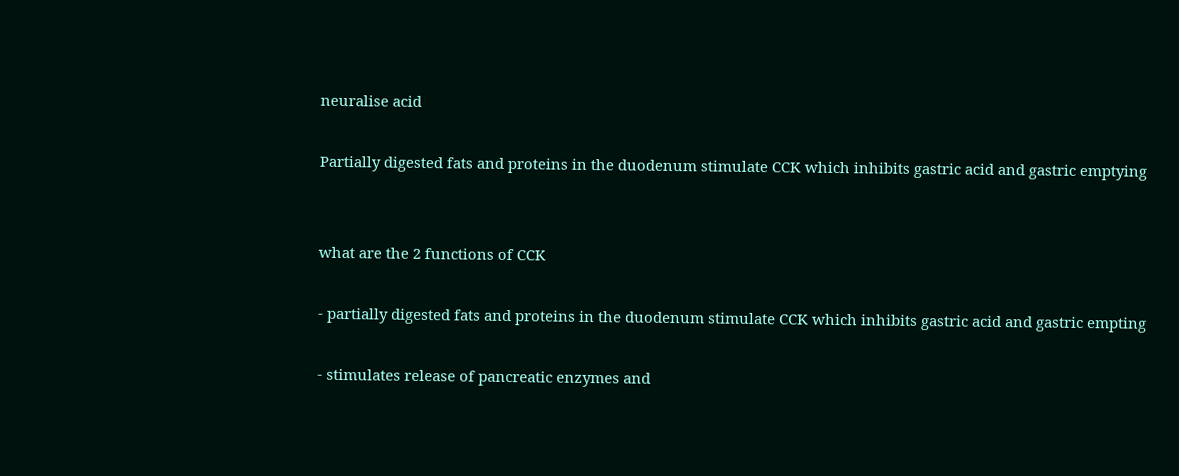neuralise acid

Partially digested fats and proteins in the duodenum stimulate CCK which inhibits gastric acid and gastric emptying


what are the 2 functions of CCK

- partially digested fats and proteins in the duodenum stimulate CCK which inhibits gastric acid and gastric empting

- stimulates release of pancreatic enzymes and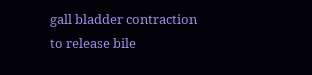gall bladder contraction to release bile